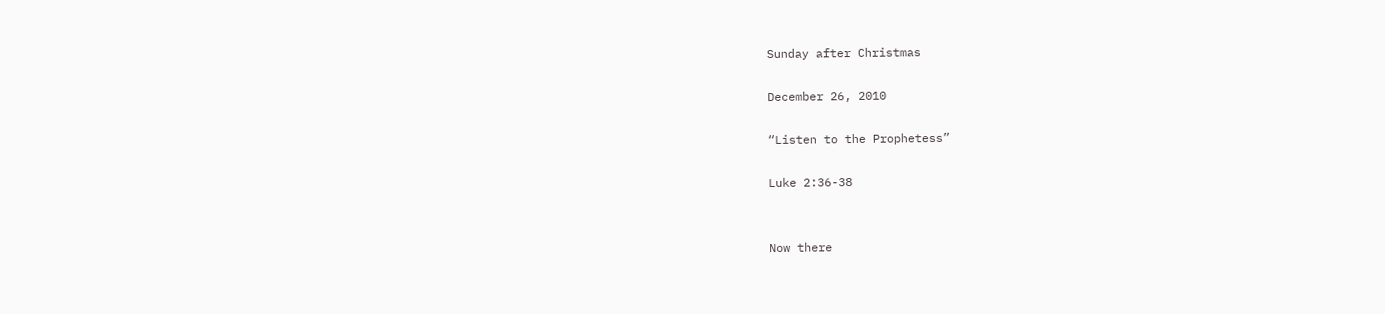Sunday after Christmas

December 26, 2010

“Listen to the Prophetess”

Luke 2:36-38


Now there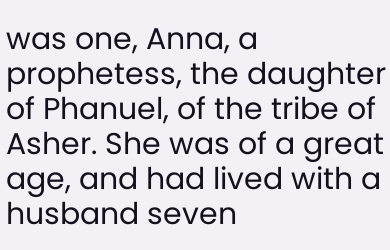was one, Anna, a prophetess, the daughter of Phanuel, of the tribe of Asher. She was of a great age, and had lived with a husband seven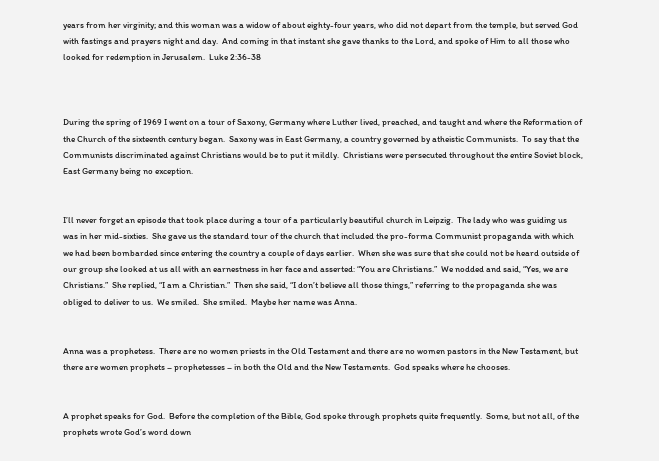years from her virginity; and this woman was a widow of about eighty-four years, who did not depart from the temple, but served God with fastings and prayers night and day.  And coming in that instant she gave thanks to the Lord, and spoke of Him to all those who looked for redemption in Jerusalem.  Luke 2:36-38



During the spring of 1969 I went on a tour of Saxony, Germany where Luther lived, preached, and taught and where the Reformation of the Church of the sixteenth century began.  Saxony was in East Germany, a country governed by atheistic Communists.  To say that the Communists discriminated against Christians would be to put it mildly.  Christians were persecuted throughout the entire Soviet block, East Germany being no exception.


I’ll never forget an episode that took place during a tour of a particularly beautiful church in Leipzig.  The lady who was guiding us was in her mid-sixties.  She gave us the standard tour of the church that included the pro-forma Communist propaganda with which we had been bombarded since entering the country a couple of days earlier.  When she was sure that she could not be heard outside of our group she looked at us all with an earnestness in her face and asserted: “You are Christians.”  We nodded and said, “Yes, we are Christians.”  She replied, “I am a Christian.”  Then she said, “I don’t believe all those things,” referring to the propaganda she was obliged to deliver to us.  We smiled.  She smiled.  Maybe her name was Anna.


Anna was a prophetess.  There are no women priests in the Old Testament and there are no women pastors in the New Testament, but there are women prophets – prophetesses – in both the Old and the New Testaments.  God speaks where he chooses.


A prophet speaks for God.  Before the completion of the Bible, God spoke through prophets quite frequently.  Some, but not all, of the prophets wrote God’s word down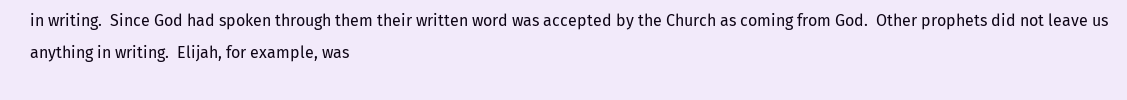in writing.  Since God had spoken through them their written word was accepted by the Church as coming from God.  Other prophets did not leave us anything in writing.  Elijah, for example, was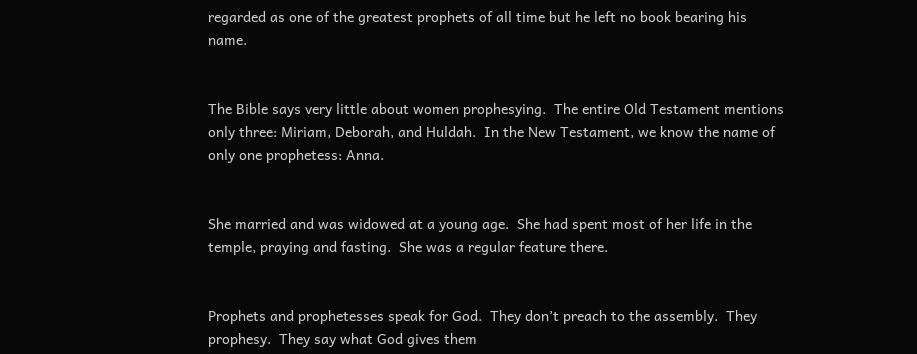regarded as one of the greatest prophets of all time but he left no book bearing his name.


The Bible says very little about women prophesying.  The entire Old Testament mentions only three: Miriam, Deborah, and Huldah.  In the New Testament, we know the name of only one prophetess: Anna.


She married and was widowed at a young age.  She had spent most of her life in the temple, praying and fasting.  She was a regular feature there.


Prophets and prophetesses speak for God.  They don’t preach to the assembly.  They prophesy.  They say what God gives them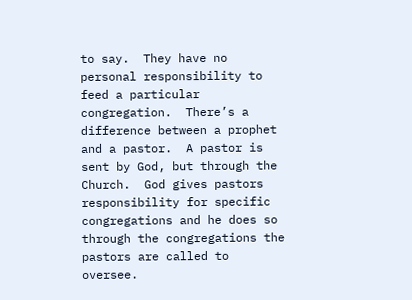to say.  They have no personal responsibility to feed a particular congregation.  There’s a difference between a prophet and a pastor.  A pastor is sent by God, but through the Church.  God gives pastors responsibility for specific congregations and he does so through the congregations the pastors are called to oversee.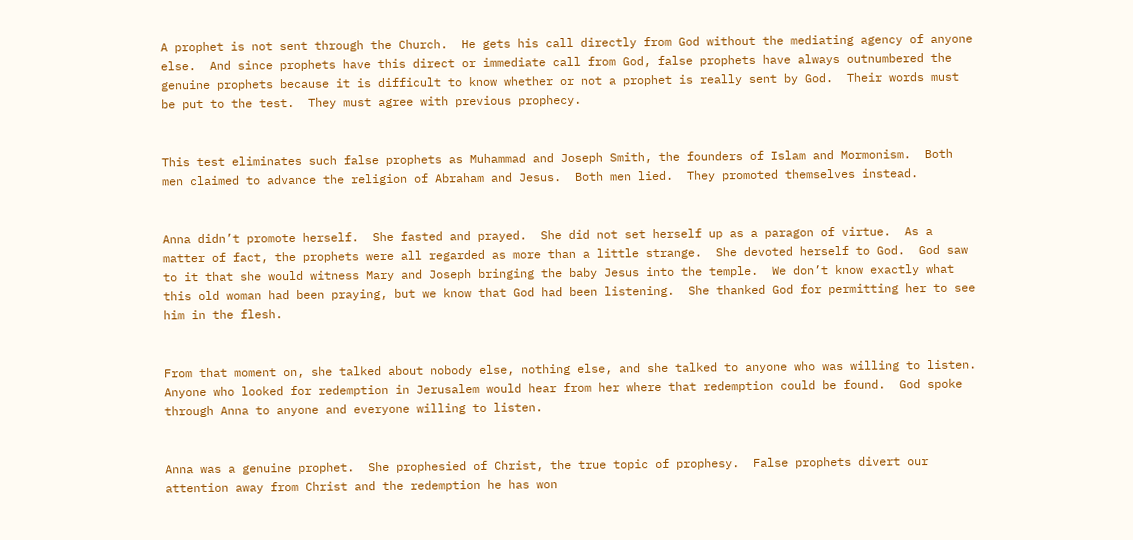A prophet is not sent through the Church.  He gets his call directly from God without the mediating agency of anyone else.  And since prophets have this direct or immediate call from God, false prophets have always outnumbered the genuine prophets because it is difficult to know whether or not a prophet is really sent by God.  Their words must be put to the test.  They must agree with previous prophecy.


This test eliminates such false prophets as Muhammad and Joseph Smith, the founders of Islam and Mormonism.  Both men claimed to advance the religion of Abraham and Jesus.  Both men lied.  They promoted themselves instead.


Anna didn’t promote herself.  She fasted and prayed.  She did not set herself up as a paragon of virtue.  As a matter of fact, the prophets were all regarded as more than a little strange.  She devoted herself to God.  God saw to it that she would witness Mary and Joseph bringing the baby Jesus into the temple.  We don’t know exactly what this old woman had been praying, but we know that God had been listening.  She thanked God for permitting her to see him in the flesh.


From that moment on, she talked about nobody else, nothing else, and she talked to anyone who was willing to listen.  Anyone who looked for redemption in Jerusalem would hear from her where that redemption could be found.  God spoke through Anna to anyone and everyone willing to listen.


Anna was a genuine prophet.  She prophesied of Christ, the true topic of prophesy.  False prophets divert our attention away from Christ and the redemption he has won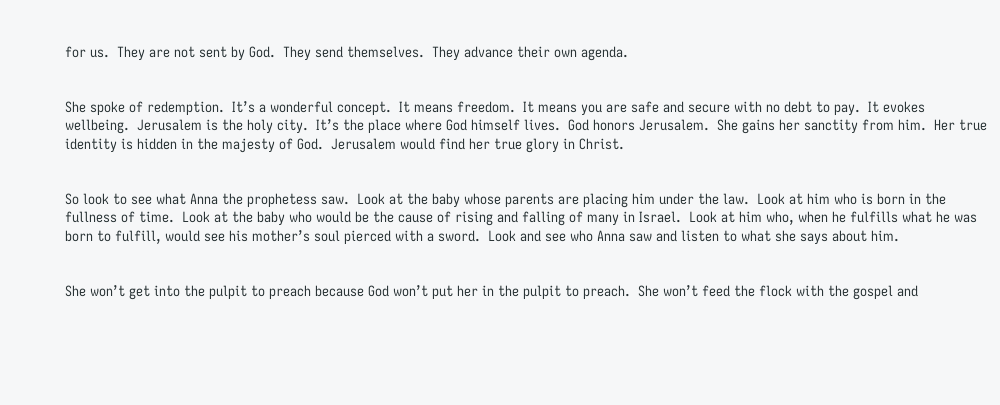for us.  They are not sent by God.  They send themselves.  They advance their own agenda.


She spoke of redemption.  It’s a wonderful concept.  It means freedom.  It means you are safe and secure with no debt to pay.  It evokes wellbeing.  Jerusalem is the holy city.  It’s the place where God himself lives.  God honors Jerusalem.  She gains her sanctity from him.  Her true identity is hidden in the majesty of God.  Jerusalem would find her true glory in Christ.


So look to see what Anna the prophetess saw.  Look at the baby whose parents are placing him under the law.  Look at him who is born in the fullness of time.  Look at the baby who would be the cause of rising and falling of many in Israel.  Look at him who, when he fulfills what he was born to fulfill, would see his mother’s soul pierced with a sword.  Look and see who Anna saw and listen to what she says about him.


She won’t get into the pulpit to preach because God won’t put her in the pulpit to preach.  She won’t feed the flock with the gospel and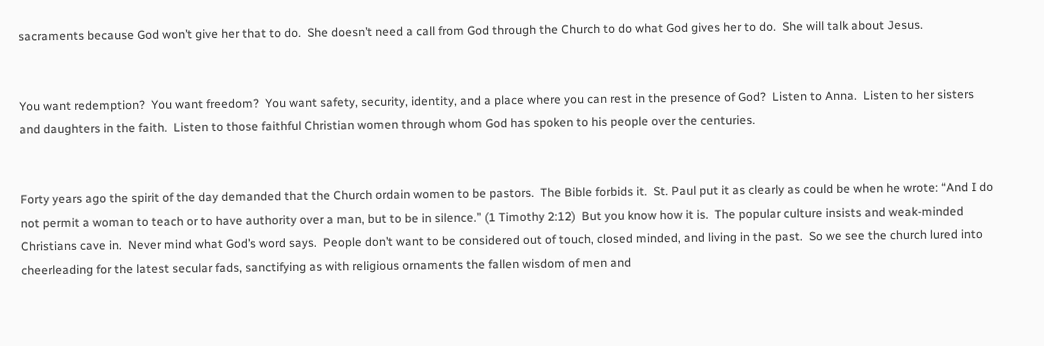sacraments because God won’t give her that to do.  She doesn’t need a call from God through the Church to do what God gives her to do.  She will talk about Jesus.


You want redemption?  You want freedom?  You want safety, security, identity, and a place where you can rest in the presence of God?  Listen to Anna.  Listen to her sisters and daughters in the faith.  Listen to those faithful Christian women through whom God has spoken to his people over the centuries.


Forty years ago the spirit of the day demanded that the Church ordain women to be pastors.  The Bible forbids it.  St. Paul put it as clearly as could be when he wrote: “And I do not permit a woman to teach or to have authority over a man, but to be in silence.” (1 Timothy 2:12)  But you know how it is.  The popular culture insists and weak-minded Christians cave in.  Never mind what God’s word says.  People don’t want to be considered out of touch, closed minded, and living in the past.  So we see the church lured into cheerleading for the latest secular fads, sanctifying as with religious ornaments the fallen wisdom of men and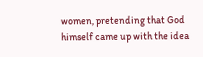women, pretending that God himself came up with the idea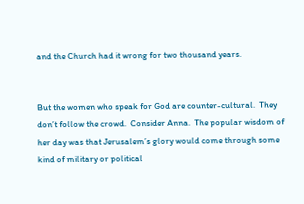and the Church had it wrong for two thousand years.


But the women who speak for God are counter-cultural.  They don’t follow the crowd.  Consider Anna.  The popular wisdom of her day was that Jerusalem’s glory would come through some kind of military or political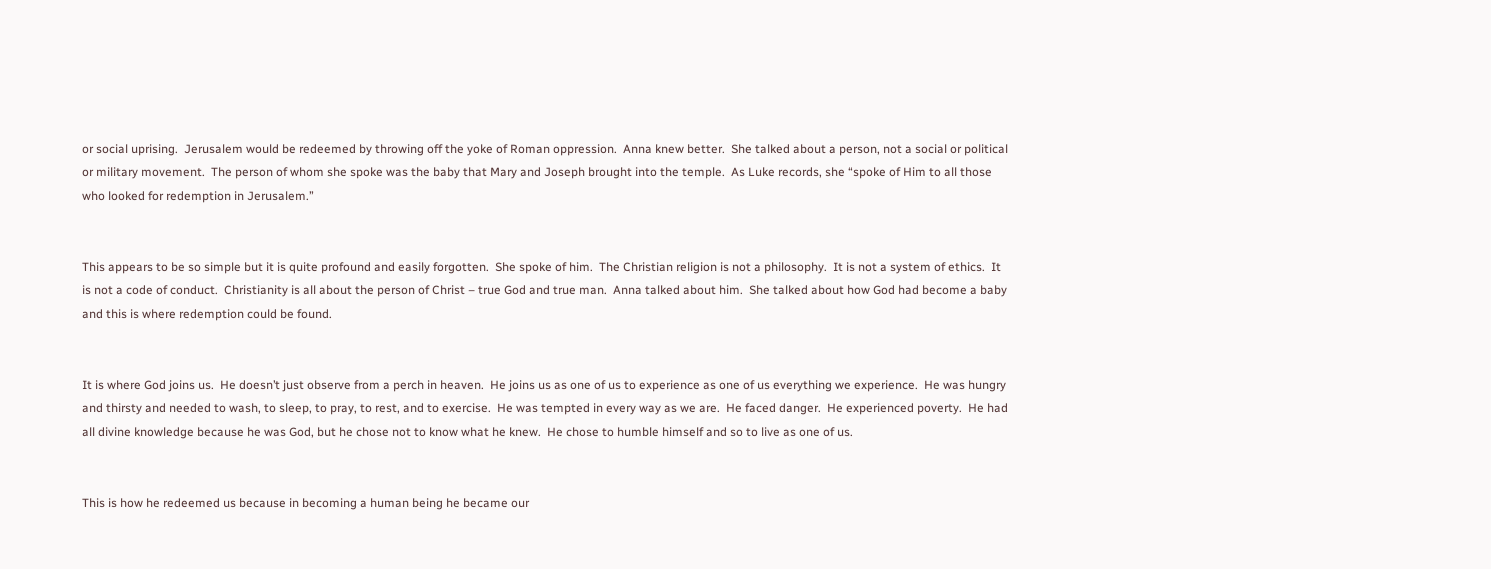or social uprising.  Jerusalem would be redeemed by throwing off the yoke of Roman oppression.  Anna knew better.  She talked about a person, not a social or political or military movement.  The person of whom she spoke was the baby that Mary and Joseph brought into the temple.  As Luke records, she “spoke of Him to all those who looked for redemption in Jerusalem.”


This appears to be so simple but it is quite profound and easily forgotten.  She spoke of him.  The Christian religion is not a philosophy.  It is not a system of ethics.  It is not a code of conduct.  Christianity is all about the person of Christ – true God and true man.  Anna talked about him.  She talked about how God had become a baby and this is where redemption could be found.


It is where God joins us.  He doesn’t just observe from a perch in heaven.  He joins us as one of us to experience as one of us everything we experience.  He was hungry and thirsty and needed to wash, to sleep, to pray, to rest, and to exercise.  He was tempted in every way as we are.  He faced danger.  He experienced poverty.  He had all divine knowledge because he was God, but he chose not to know what he knew.  He chose to humble himself and so to live as one of us.


This is how he redeemed us because in becoming a human being he became our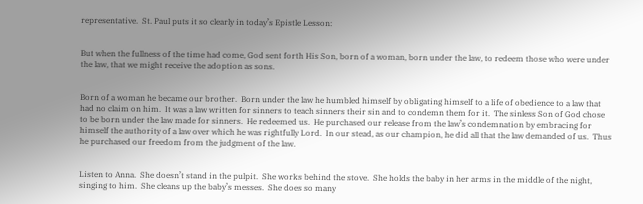representative.  St. Paul puts it so clearly in today’s Epistle Lesson:


But when the fullness of the time had come, God sent forth His Son, born of a woman, born under the law, to redeem those who were under the law, that we might receive the adoption as sons.


Born of a woman he became our brother.  Born under the law he humbled himself by obligating himself to a life of obedience to a law that had no claim on him.  It was a law written for sinners to teach sinners their sin and to condemn them for it.  The sinless Son of God chose to be born under the law made for sinners.  He redeemed us.  He purchased our release from the law’s condemnation by embracing for himself the authority of a law over which he was rightfully Lord.  In our stead, as our champion, he did all that the law demanded of us.  Thus he purchased our freedom from the judgment of the law.


Listen to Anna.  She doesn’t stand in the pulpit.  She works behind the stove.  She holds the baby in her arms in the middle of the night, singing to him.  She cleans up the baby’s messes.  She does so many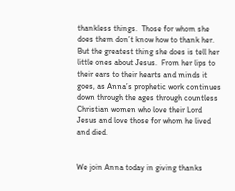thankless things.  Those for whom she does them don’t know how to thank her.  But the greatest thing she does is tell her little ones about Jesus.  From her lips to their ears to their hearts and minds it goes, as Anna’s prophetic work continues down through the ages through countless Christian women who love their Lord Jesus and love those for whom he lived and died.


We join Anna today in giving thanks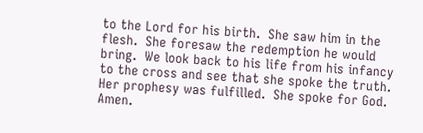to the Lord for his birth.  She saw him in the flesh.  She foresaw the redemption he would bring.  We look back to his life from his infancy to the cross and see that she spoke the truth.  Her prophesy was fulfilled.  She spoke for God.  Amen.